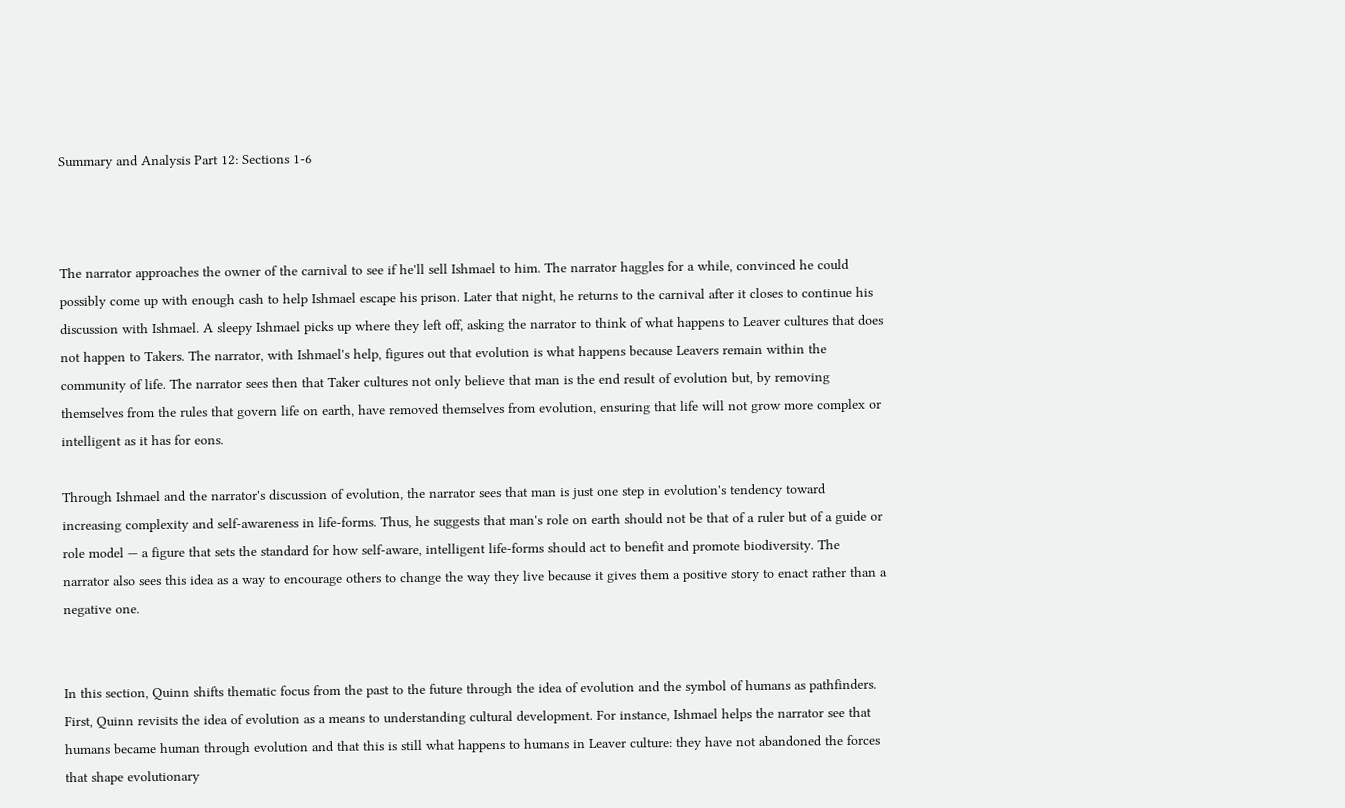Summary and Analysis Part 12: Sections 1-6



The narrator approaches the owner of the carnival to see if he'll sell Ishmael to him. The narrator haggles for a while, convinced he could possibly come up with enough cash to help Ishmael escape his prison. Later that night, he returns to the carnival after it closes to continue his discussion with Ishmael. A sleepy Ishmael picks up where they left off, asking the narrator to think of what happens to Leaver cultures that does not happen to Takers. The narrator, with Ishmael's help, figures out that evolution is what happens because Leavers remain within the community of life. The narrator sees then that Taker cultures not only believe that man is the end result of evolution but, by removing themselves from the rules that govern life on earth, have removed themselves from evolution, ensuring that life will not grow more complex or intelligent as it has for eons.

Through Ishmael and the narrator's discussion of evolution, the narrator sees that man is just one step in evolution's tendency toward increasing complexity and self-awareness in life-forms. Thus, he suggests that man's role on earth should not be that of a ruler but of a guide or role model — a figure that sets the standard for how self-aware, intelligent life-forms should act to benefit and promote biodiversity. The narrator also sees this idea as a way to encourage others to change the way they live because it gives them a positive story to enact rather than a negative one.


In this section, Quinn shifts thematic focus from the past to the future through the idea of evolution and the symbol of humans as pathfinders. First, Quinn revisits the idea of evolution as a means to understanding cultural development. For instance, Ishmael helps the narrator see that humans became human through evolution and that this is still what happens to humans in Leaver culture: they have not abandoned the forces that shape evolutionary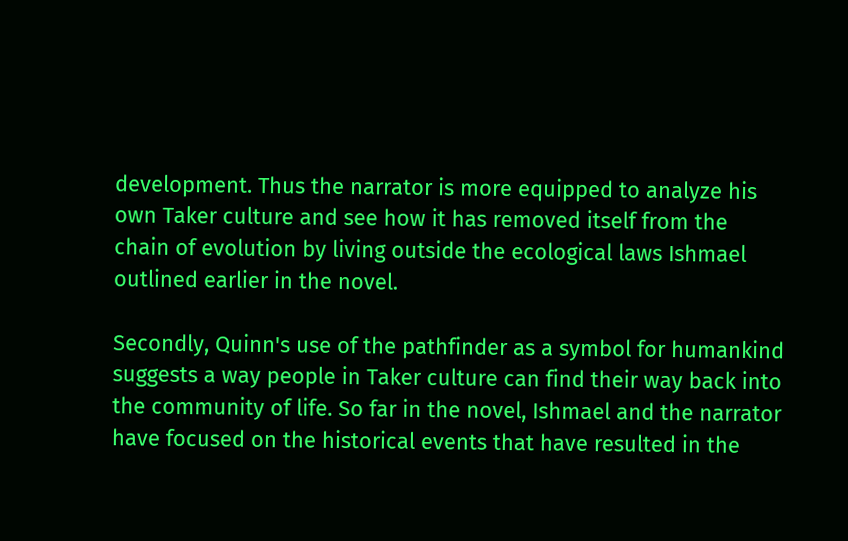development. Thus the narrator is more equipped to analyze his own Taker culture and see how it has removed itself from the chain of evolution by living outside the ecological laws Ishmael outlined earlier in the novel.

Secondly, Quinn's use of the pathfinder as a symbol for humankind suggests a way people in Taker culture can find their way back into the community of life. So far in the novel, Ishmael and the narrator have focused on the historical events that have resulted in the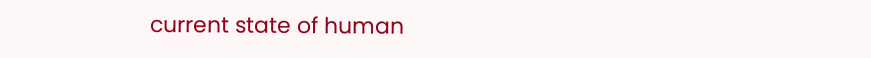current state of human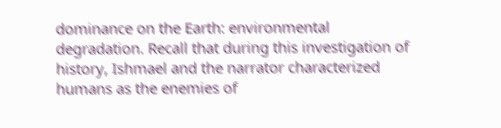dominance on the Earth: environmental degradation. Recall that during this investigation of history, Ishmael and the narrator characterized humans as the enemies of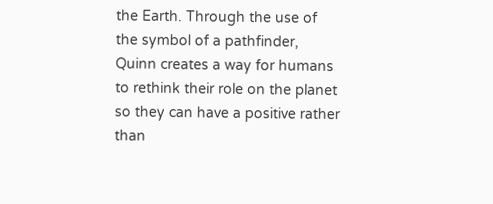the Earth. Through the use of the symbol of a pathfinder, Quinn creates a way for humans to rethink their role on the planet so they can have a positive rather than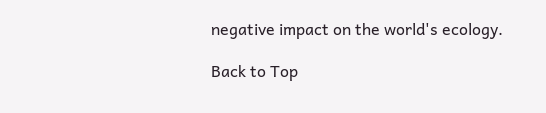negative impact on the world's ecology.

Back to Top